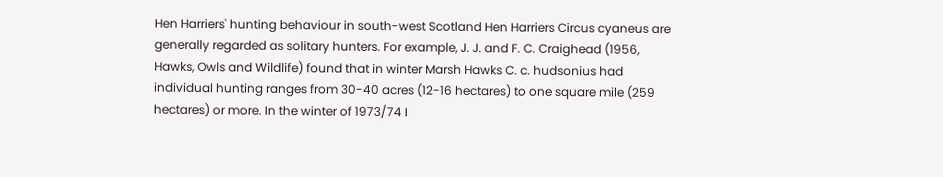Hen Harriers' hunting behaviour in south-west Scotland Hen Harriers Circus cyaneus are generally regarded as solitary hunters. For example, J. J. and F. C. Craighead (1956, Hawks, Owls and Wildlife) found that in winter Marsh Hawks C. c. hudsonius had individual hunting ranges from 30-40 acres (12-16 hectares) to one square mile (259 hectares) or more. In the winter of 1973/74 I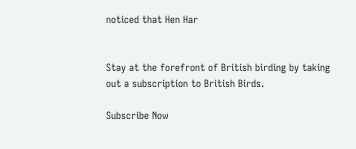noticed that Hen Har


Stay at the forefront of British birding by taking out a subscription to British Birds.

Subscribe Now